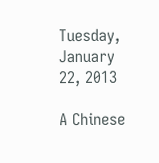Tuesday, January 22, 2013

A Chinese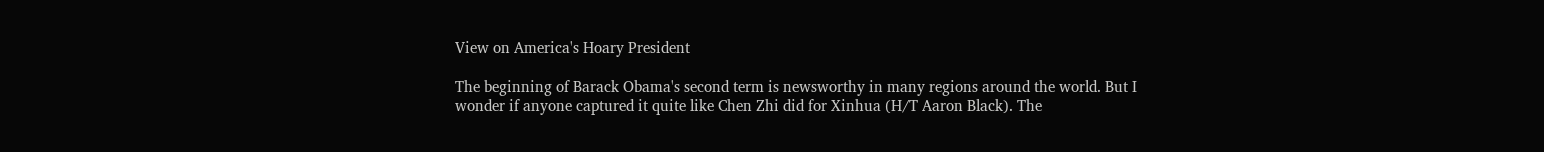View on America's Hoary President

The beginning of Barack Obama's second term is newsworthy in many regions around the world. But I wonder if anyone captured it quite like Chen Zhi did for Xinhua (H/T Aaron Black). The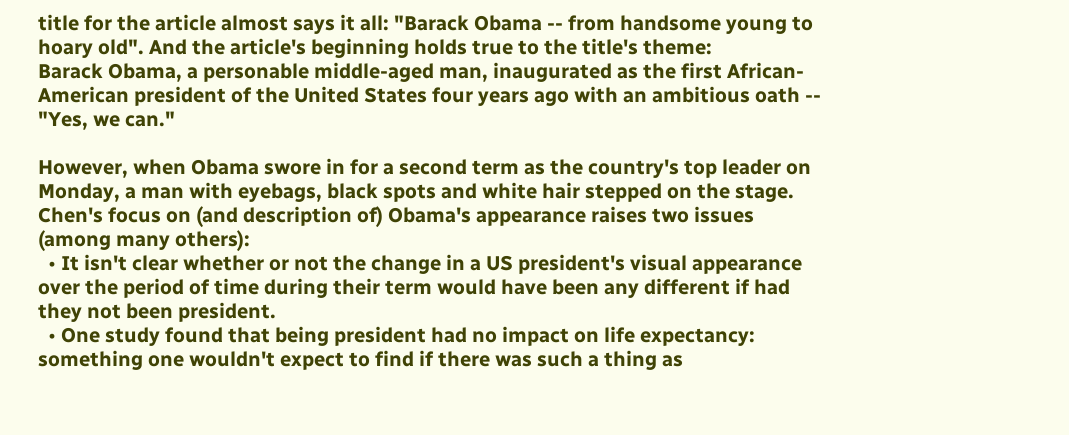title for the article almost says it all: "Barack Obama -- from handsome young to hoary old". And the article's beginning holds true to the title's theme:
Barack Obama, a personable middle-aged man, inaugurated as the first African-American president of the United States four years ago with an ambitious oath -- "Yes, we can."

However, when Obama swore in for a second term as the country's top leader on Monday, a man with eyebags, black spots and white hair stepped on the stage.
Chen's focus on (and description of) Obama's appearance raises two issues (among many others):
  • It isn't clear whether or not the change in a US president's visual appearance over the period of time during their term would have been any different if had they not been president.
  • One study found that being president had no impact on life expectancy: something one wouldn't expect to find if there was such a thing as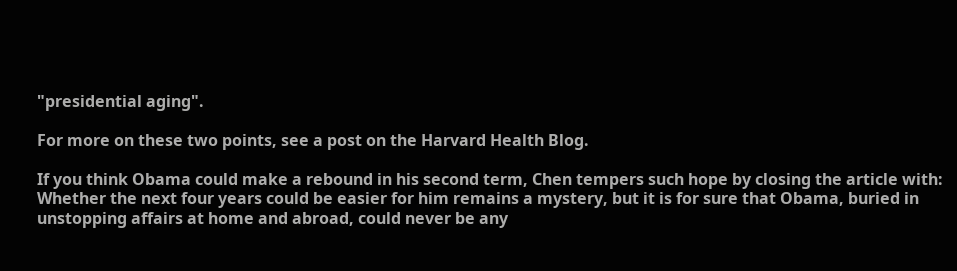"presidential aging".

For more on these two points, see a post on the Harvard Health Blog.

If you think Obama could make a rebound in his second term, Chen tempers such hope by closing the article with:
Whether the next four years could be easier for him remains a mystery, but it is for sure that Obama, buried in unstopping affairs at home and abroad, could never be any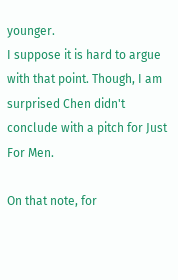younger.
I suppose it is hard to argue with that point. Though, I am surprised Chen didn't conclude with a pitch for Just For Men.

On that note, for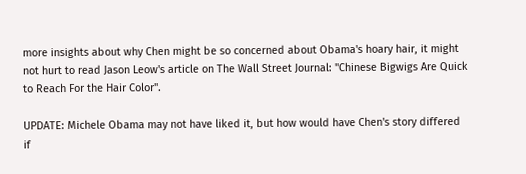more insights about why Chen might be so concerned about Obama's hoary hair, it might not hurt to read Jason Leow's article on The Wall Street Journal: "Chinese Bigwigs Are Quick to Reach For the Hair Color".

UPDATE: Michele Obama may not have liked it, but how would have Chen's story differed if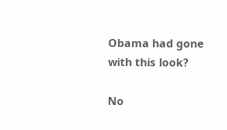Obama had gone with this look?

No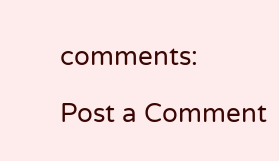comments:

Post a Comment